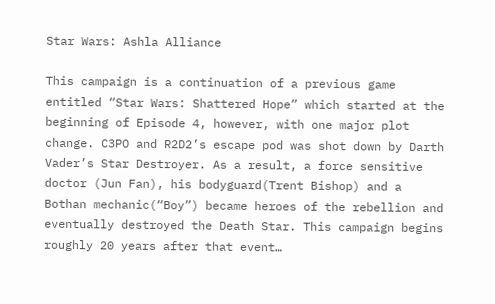Star Wars: Ashla Alliance

This campaign is a continuation of a previous game entitled “Star Wars: Shattered Hope” which started at the beginning of Episode 4, however, with one major plot change. C3PO and R2D2’s escape pod was shot down by Darth Vader’s Star Destroyer. As a result, a force sensitive doctor (Jun Fan), his bodyguard(Trent Bishop) and a Bothan mechanic(“Boy”) became heroes of the rebellion and eventually destroyed the Death Star. This campaign begins roughly 20 years after that event…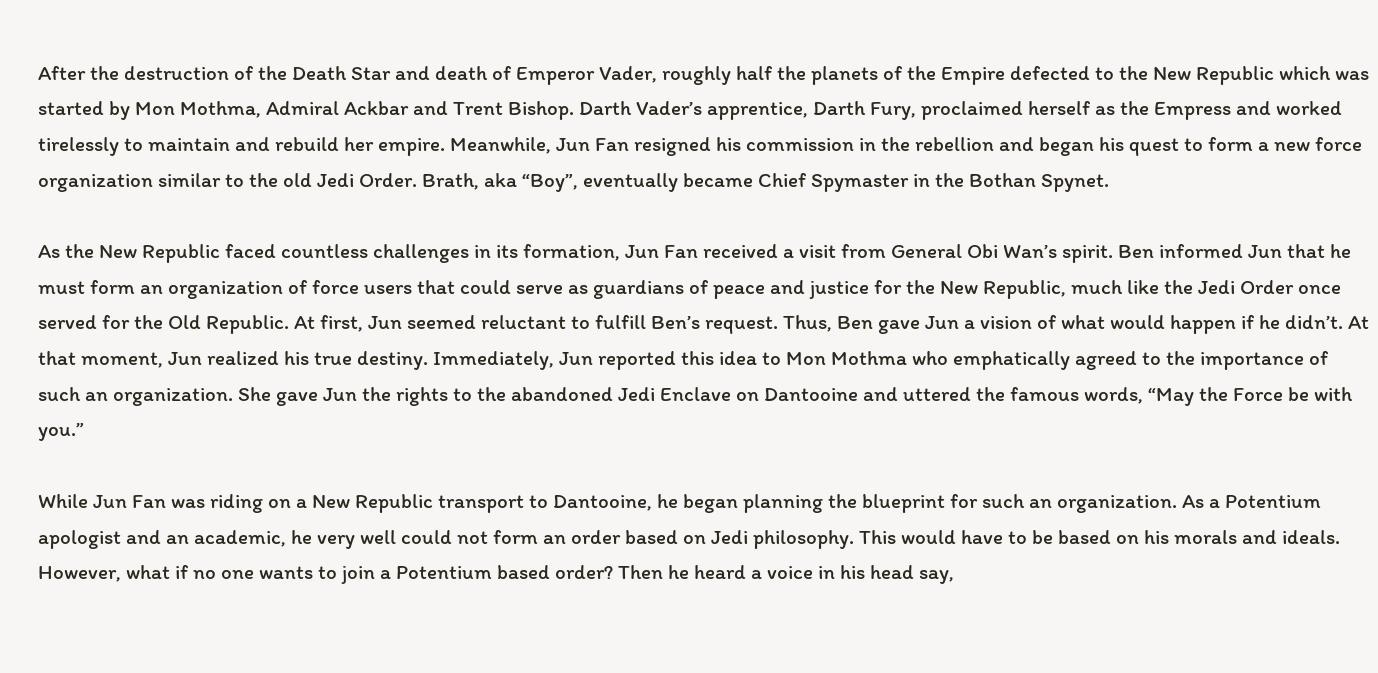After the destruction of the Death Star and death of Emperor Vader, roughly half the planets of the Empire defected to the New Republic which was started by Mon Mothma, Admiral Ackbar and Trent Bishop. Darth Vader’s apprentice, Darth Fury, proclaimed herself as the Empress and worked tirelessly to maintain and rebuild her empire. Meanwhile, Jun Fan resigned his commission in the rebellion and began his quest to form a new force organization similar to the old Jedi Order. Brath, aka “Boy”, eventually became Chief Spymaster in the Bothan Spynet.

As the New Republic faced countless challenges in its formation, Jun Fan received a visit from General Obi Wan’s spirit. Ben informed Jun that he must form an organization of force users that could serve as guardians of peace and justice for the New Republic, much like the Jedi Order once served for the Old Republic. At first, Jun seemed reluctant to fulfill Ben’s request. Thus, Ben gave Jun a vision of what would happen if he didn’t. At that moment, Jun realized his true destiny. Immediately, Jun reported this idea to Mon Mothma who emphatically agreed to the importance of such an organization. She gave Jun the rights to the abandoned Jedi Enclave on Dantooine and uttered the famous words, “May the Force be with you.”

While Jun Fan was riding on a New Republic transport to Dantooine, he began planning the blueprint for such an organization. As a Potentium apologist and an academic, he very well could not form an order based on Jedi philosophy. This would have to be based on his morals and ideals. However, what if no one wants to join a Potentium based order? Then he heard a voice in his head say,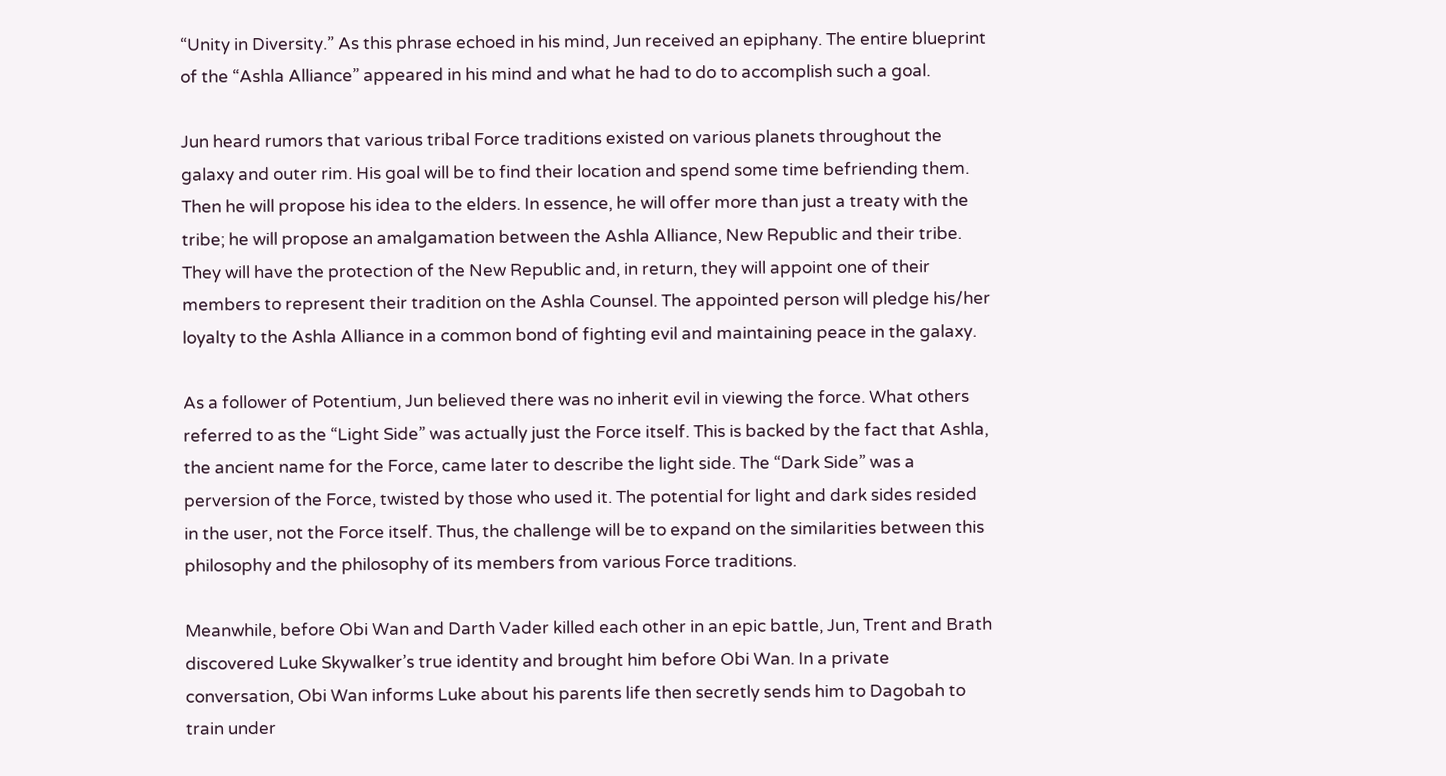“Unity in Diversity.” As this phrase echoed in his mind, Jun received an epiphany. The entire blueprint of the “Ashla Alliance” appeared in his mind and what he had to do to accomplish such a goal.

Jun heard rumors that various tribal Force traditions existed on various planets throughout the galaxy and outer rim. His goal will be to find their location and spend some time befriending them. Then he will propose his idea to the elders. In essence, he will offer more than just a treaty with the tribe; he will propose an amalgamation between the Ashla Alliance, New Republic and their tribe. They will have the protection of the New Republic and, in return, they will appoint one of their members to represent their tradition on the Ashla Counsel. The appointed person will pledge his/her loyalty to the Ashla Alliance in a common bond of fighting evil and maintaining peace in the galaxy.

As a follower of Potentium, Jun believed there was no inherit evil in viewing the force. What others referred to as the “Light Side” was actually just the Force itself. This is backed by the fact that Ashla, the ancient name for the Force, came later to describe the light side. The “Dark Side” was a perversion of the Force, twisted by those who used it. The potential for light and dark sides resided in the user, not the Force itself. Thus, the challenge will be to expand on the similarities between this philosophy and the philosophy of its members from various Force traditions.

Meanwhile, before Obi Wan and Darth Vader killed each other in an epic battle, Jun, Trent and Brath discovered Luke Skywalker’s true identity and brought him before Obi Wan. In a private conversation, Obi Wan informs Luke about his parents life then secretly sends him to Dagobah to train under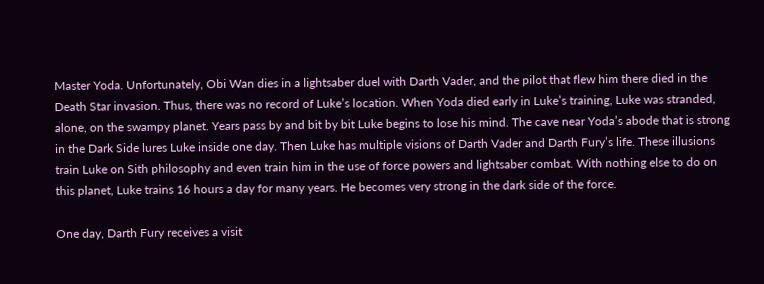Master Yoda. Unfortunately, Obi Wan dies in a lightsaber duel with Darth Vader, and the pilot that flew him there died in the Death Star invasion. Thus, there was no record of Luke’s location. When Yoda died early in Luke’s training, Luke was stranded, alone, on the swampy planet. Years pass by and bit by bit Luke begins to lose his mind. The cave near Yoda’s abode that is strong in the Dark Side lures Luke inside one day. Then Luke has multiple visions of Darth Vader and Darth Fury’s life. These illusions train Luke on Sith philosophy and even train him in the use of force powers and lightsaber combat. With nothing else to do on this planet, Luke trains 16 hours a day for many years. He becomes very strong in the dark side of the force.

One day, Darth Fury receives a visit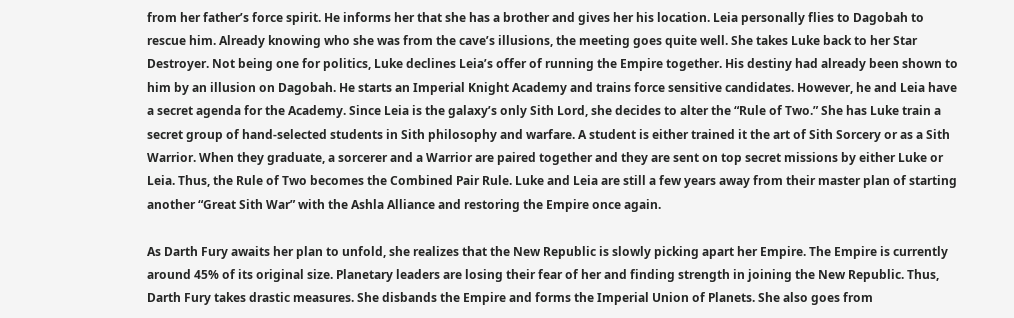from her father’s force spirit. He informs her that she has a brother and gives her his location. Leia personally flies to Dagobah to rescue him. Already knowing who she was from the cave’s illusions, the meeting goes quite well. She takes Luke back to her Star Destroyer. Not being one for politics, Luke declines Leia’s offer of running the Empire together. His destiny had already been shown to him by an illusion on Dagobah. He starts an Imperial Knight Academy and trains force sensitive candidates. However, he and Leia have a secret agenda for the Academy. Since Leia is the galaxy’s only Sith Lord, she decides to alter the “Rule of Two.” She has Luke train a secret group of hand-selected students in Sith philosophy and warfare. A student is either trained it the art of Sith Sorcery or as a Sith Warrior. When they graduate, a sorcerer and a Warrior are paired together and they are sent on top secret missions by either Luke or Leia. Thus, the Rule of Two becomes the Combined Pair Rule. Luke and Leia are still a few years away from their master plan of starting another “Great Sith War” with the Ashla Alliance and restoring the Empire once again.

As Darth Fury awaits her plan to unfold, she realizes that the New Republic is slowly picking apart her Empire. The Empire is currently around 45% of its original size. Planetary leaders are losing their fear of her and finding strength in joining the New Republic. Thus, Darth Fury takes drastic measures. She disbands the Empire and forms the Imperial Union of Planets. She also goes from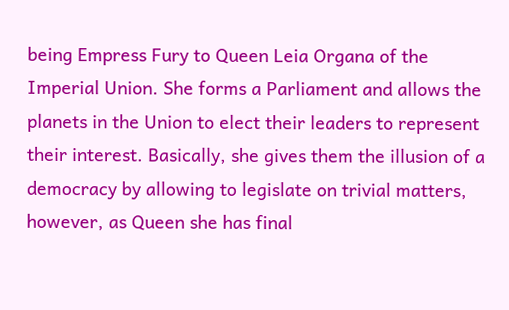being Empress Fury to Queen Leia Organa of the Imperial Union. She forms a Parliament and allows the planets in the Union to elect their leaders to represent their interest. Basically, she gives them the illusion of a democracy by allowing to legislate on trivial matters, however, as Queen she has final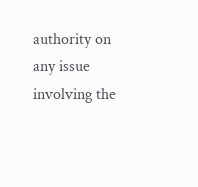authority on any issue involving the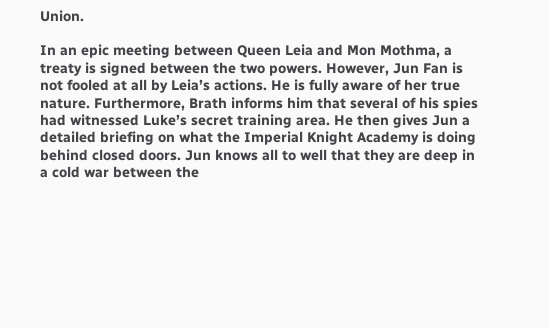Union.

In an epic meeting between Queen Leia and Mon Mothma, a treaty is signed between the two powers. However, Jun Fan is not fooled at all by Leia’s actions. He is fully aware of her true nature. Furthermore, Brath informs him that several of his spies had witnessed Luke’s secret training area. He then gives Jun a detailed briefing on what the Imperial Knight Academy is doing behind closed doors. Jun knows all to well that they are deep in a cold war between the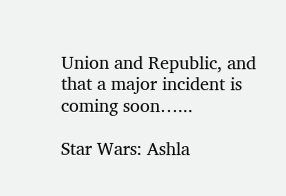Union and Republic, and that a major incident is coming soon…...

Star Wars: Ashla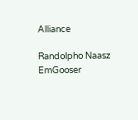Alliance

Randolpho Naasz EmGooser